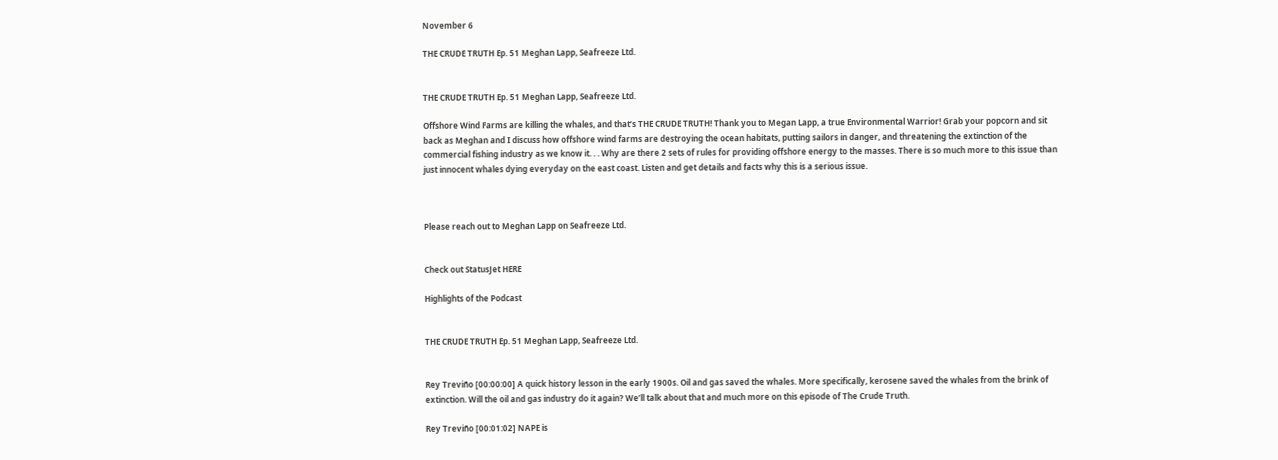November 6

THE CRUDE TRUTH Ep. 51 Meghan Lapp, Seafreeze Ltd.


THE CRUDE TRUTH Ep. 51 Meghan Lapp, Seafreeze Ltd.

Offshore Wind Farms are killing the whales, and that’s THE CRUDE TRUTH! Thank you to Megan Lapp, a true Environmental Warrior! Grab your popcorn and sit back as Meghan and I discuss how offshore wind farms are destroying the ocean habitats, putting sailors in danger, and threatening the extinction of the commercial fishing industry as we know it. . . Why are there 2 sets of rules for providing offshore energy to the masses. There is so much more to this issue than just innocent whales dying everyday on the east coast. Listen and get details and facts why this is a serious issue.



Please reach out to Meghan Lapp on Seafreeze Ltd.


Check out StatusJet HERE

Highlights of the Podcast


THE CRUDE TRUTH Ep. 51 Meghan Lapp, Seafreeze Ltd.


Rey Treviño [00:00:00] A quick history lesson in the early 1900s. Oil and gas saved the whales. More specifically, kerosene saved the whales from the brink of extinction. Will the oil and gas industry do it again? We’ll talk about that and much more on this episode of The Crude Truth.

Rey Treviño [00:01:02] NAPE is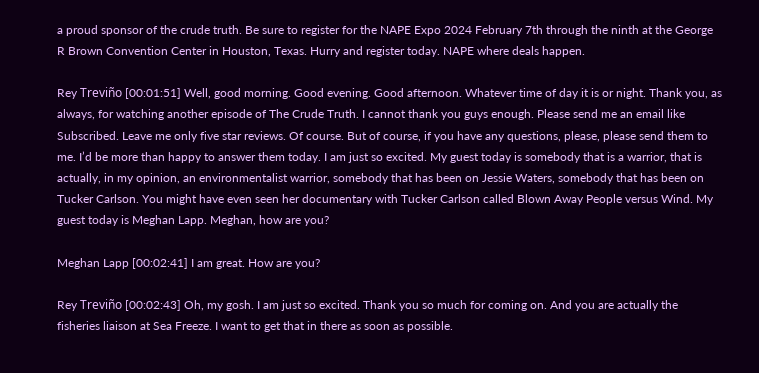a proud sponsor of the crude truth. Be sure to register for the NAPE Expo 2024 February 7th through the ninth at the George R Brown Convention Center in Houston, Texas. Hurry and register today. NAPE where deals happen.

Rey Treviño [00:01:51] Well, good morning. Good evening. Good afternoon. Whatever time of day it is or night. Thank you, as always, for watching another episode of The Crude Truth. I cannot thank you guys enough. Please send me an email like Subscribed. Leave me only five star reviews. Of course. But of course, if you have any questions, please, please send them to me. I’d be more than happy to answer them today. I am just so excited. My guest today is somebody that is a warrior, that is actually, in my opinion, an environmentalist warrior, somebody that has been on Jessie Waters, somebody that has been on Tucker Carlson. You might have even seen her documentary with Tucker Carlson called Blown Away People versus Wind. My guest today is Meghan Lapp. Meghan, how are you?

Meghan Lapp [00:02:41] I am great. How are you?

Rey Treviño [00:02:43] Oh, my gosh. I am just so excited. Thank you so much for coming on. And you are actually the fisheries liaison at Sea Freeze. I want to get that in there as soon as possible.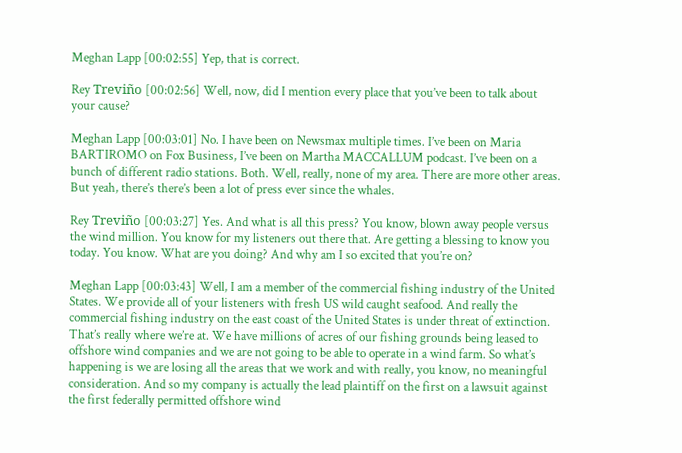Meghan Lapp [00:02:55] Yep, that is correct.

Rey Treviño [00:02:56] Well, now, did I mention every place that you’ve been to talk about your cause?

Meghan Lapp [00:03:01] No. I have been on Newsmax multiple times. I’ve been on Maria BARTIROMO on Fox Business, I’ve been on Martha MACCALLUM podcast. I’ve been on a bunch of different radio stations. Both. Well, really, none of my area. There are more other areas. But yeah, there’s there’s been a lot of press ever since the whales.

Rey Treviño [00:03:27] Yes. And what is all this press? You know, blown away people versus the wind million. You know for my listeners out there that. Are getting a blessing to know you today. You know. What are you doing? And why am I so excited that you’re on?

Meghan Lapp [00:03:43] Well, I am a member of the commercial fishing industry of the United States. We provide all of your listeners with fresh US wild caught seafood. And really the commercial fishing industry on the east coast of the United States is under threat of extinction. That’s really where we’re at. We have millions of acres of our fishing grounds being leased to offshore wind companies and we are not going to be able to operate in a wind farm. So what’s happening is we are losing all the areas that we work and with really, you know, no meaningful consideration. And so my company is actually the lead plaintiff on the first on a lawsuit against the first federally permitted offshore wind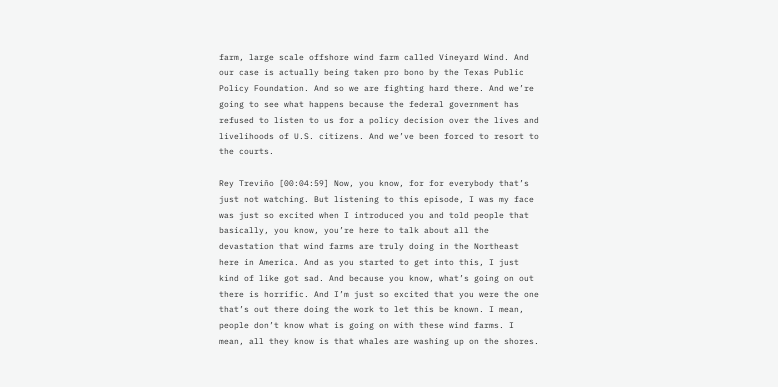farm, large scale offshore wind farm called Vineyard Wind. And our case is actually being taken pro bono by the Texas Public Policy Foundation. And so we are fighting hard there. And we’re going to see what happens because the federal government has refused to listen to us for a policy decision over the lives and livelihoods of U.S. citizens. And we’ve been forced to resort to the courts.

Rey Treviño [00:04:59] Now, you know, for for everybody that’s just not watching. But listening to this episode, I was my face was just so excited when I introduced you and told people that basically, you know, you’re here to talk about all the devastation that wind farms are truly doing in the Northeast here in America. And as you started to get into this, I just kind of like got sad. And because you know, what’s going on out there is horrific. And I’m just so excited that you were the one that’s out there doing the work to let this be known. I mean, people don’t know what is going on with these wind farms. I mean, all they know is that whales are washing up on the shores.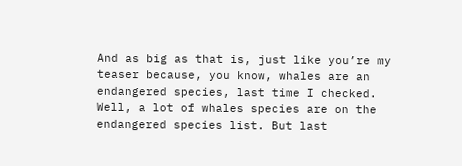And as big as that is, just like you’re my teaser because, you know, whales are an endangered species, last time I checked. Well, a lot of whales species are on the endangered species list. But last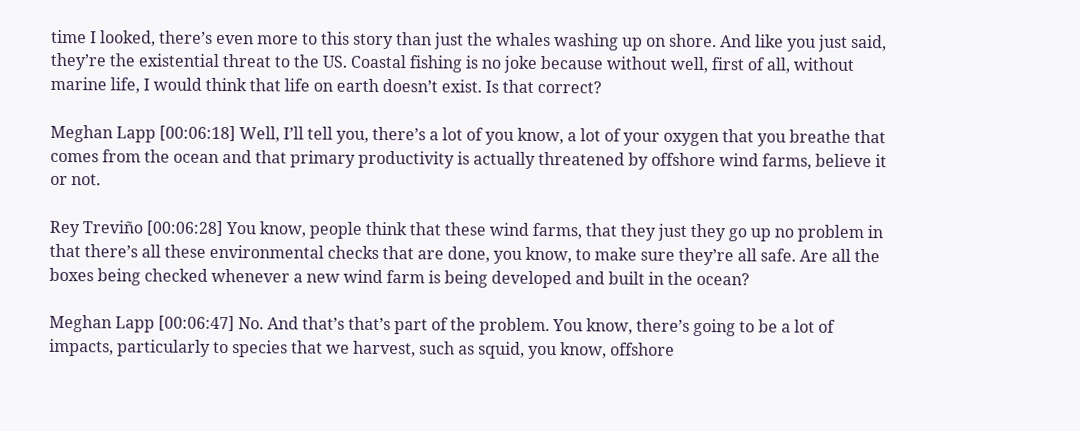time I looked, there’s even more to this story than just the whales washing up on shore. And like you just said, they’re the existential threat to the US. Coastal fishing is no joke because without well, first of all, without marine life, I would think that life on earth doesn’t exist. Is that correct?

Meghan Lapp [00:06:18] Well, I’ll tell you, there’s a lot of you know, a lot of your oxygen that you breathe that comes from the ocean and that primary productivity is actually threatened by offshore wind farms, believe it or not.

Rey Treviño [00:06:28] You know, people think that these wind farms, that they just they go up no problem in that there’s all these environmental checks that are done, you know, to make sure they’re all safe. Are all the boxes being checked whenever a new wind farm is being developed and built in the ocean?

Meghan Lapp [00:06:47] No. And that’s that’s part of the problem. You know, there’s going to be a lot of impacts, particularly to species that we harvest, such as squid, you know, offshore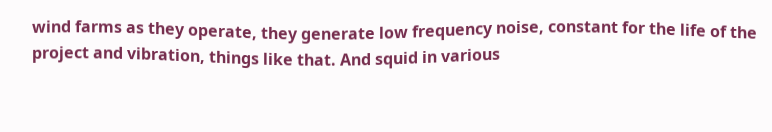wind farms as they operate, they generate low frequency noise, constant for the life of the project and vibration, things like that. And squid in various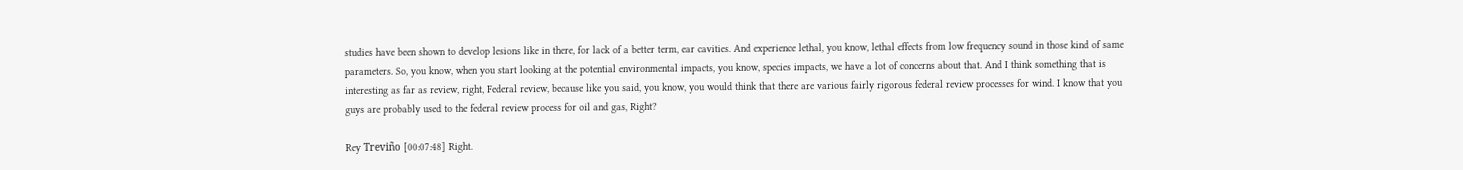studies have been shown to develop lesions like in there, for lack of a better term, ear cavities. And experience lethal, you know, lethal effects from low frequency sound in those kind of same parameters. So, you know, when you start looking at the potential environmental impacts, you know, species impacts, we have a lot of concerns about that. And I think something that is interesting as far as review, right, Federal review, because like you said, you know, you would think that there are various fairly rigorous federal review processes for wind. I know that you guys are probably used to the federal review process for oil and gas, Right?

Rey Treviño [00:07:48] Right.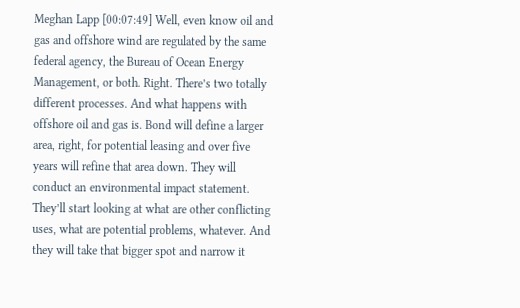Meghan Lapp [00:07:49] Well, even know oil and gas and offshore wind are regulated by the same federal agency, the Bureau of Ocean Energy Management, or both. Right. There’s two totally different processes. And what happens with offshore oil and gas is. Bond will define a larger area, right, for potential leasing and over five years will refine that area down. They will conduct an environmental impact statement. They’ll start looking at what are other conflicting uses, what are potential problems, whatever. And they will take that bigger spot and narrow it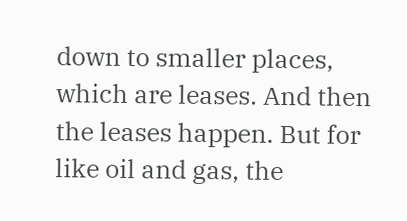down to smaller places, which are leases. And then the leases happen. But for like oil and gas, the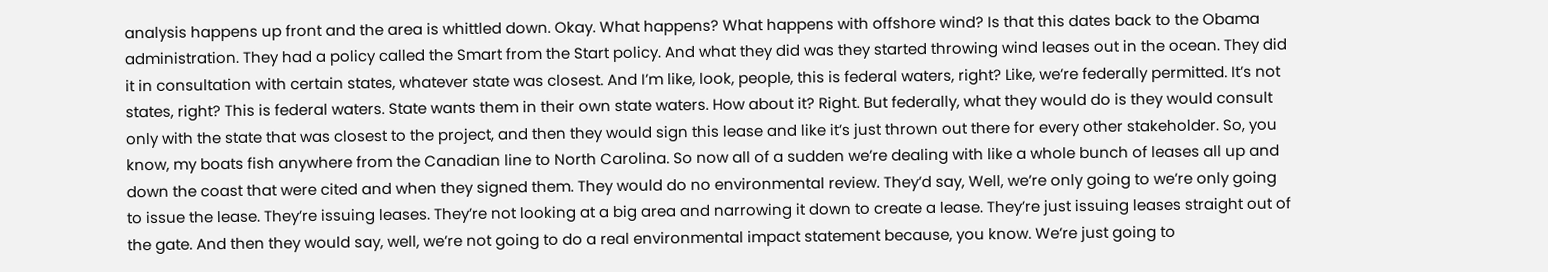analysis happens up front and the area is whittled down. Okay. What happens? What happens with offshore wind? Is that this dates back to the Obama administration. They had a policy called the Smart from the Start policy. And what they did was they started throwing wind leases out in the ocean. They did it in consultation with certain states, whatever state was closest. And I’m like, look, people, this is federal waters, right? Like, we’re federally permitted. It’s not states, right? This is federal waters. State wants them in their own state waters. How about it? Right. But federally, what they would do is they would consult only with the state that was closest to the project, and then they would sign this lease and like it’s just thrown out there for every other stakeholder. So, you know, my boats fish anywhere from the Canadian line to North Carolina. So now all of a sudden we’re dealing with like a whole bunch of leases all up and down the coast that were cited and when they signed them. They would do no environmental review. They’d say, Well, we’re only going to we’re only going to issue the lease. They’re issuing leases. They’re not looking at a big area and narrowing it down to create a lease. They’re just issuing leases straight out of the gate. And then they would say, well, we’re not going to do a real environmental impact statement because, you know. We’re just going to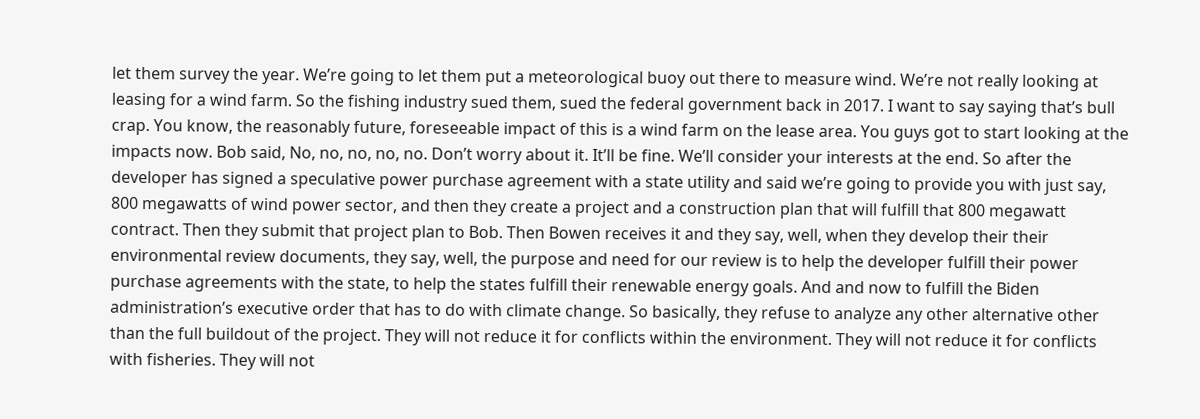let them survey the year. We’re going to let them put a meteorological buoy out there to measure wind. We’re not really looking at leasing for a wind farm. So the fishing industry sued them, sued the federal government back in 2017. I want to say saying that’s bull crap. You know, the reasonably future, foreseeable impact of this is a wind farm on the lease area. You guys got to start looking at the impacts now. Bob said, No, no, no, no, no. Don’t worry about it. It’ll be fine. We’ll consider your interests at the end. So after the developer has signed a speculative power purchase agreement with a state utility and said we’re going to provide you with just say, 800 megawatts of wind power sector, and then they create a project and a construction plan that will fulfill that 800 megawatt contract. Then they submit that project plan to Bob. Then Bowen receives it and they say, well, when they develop their their environmental review documents, they say, well, the purpose and need for our review is to help the developer fulfill their power purchase agreements with the state, to help the states fulfill their renewable energy goals. And and now to fulfill the Biden administration’s executive order that has to do with climate change. So basically, they refuse to analyze any other alternative other than the full buildout of the project. They will not reduce it for conflicts within the environment. They will not reduce it for conflicts with fisheries. They will not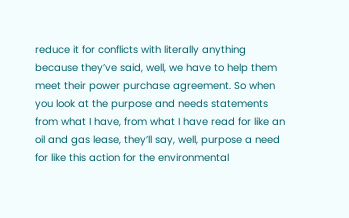reduce it for conflicts with literally anything because they’ve said, well, we have to help them meet their power purchase agreement. So when you look at the purpose and needs statements from what I have, from what I have read for like an oil and gas lease, they’ll say, well, purpose a need for like this action for the environmental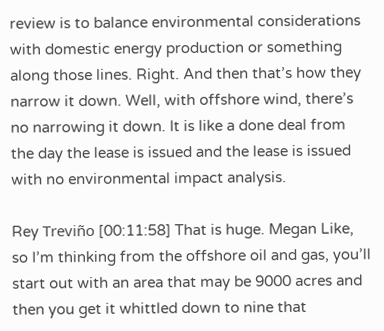review is to balance environmental considerations with domestic energy production or something along those lines. Right. And then that’s how they narrow it down. Well, with offshore wind, there’s no narrowing it down. It is like a done deal from the day the lease is issued and the lease is issued with no environmental impact analysis.

Rey Treviño [00:11:58] That is huge. Megan Like, so I’m thinking from the offshore oil and gas, you’ll start out with an area that may be 9000 acres and then you get it whittled down to nine that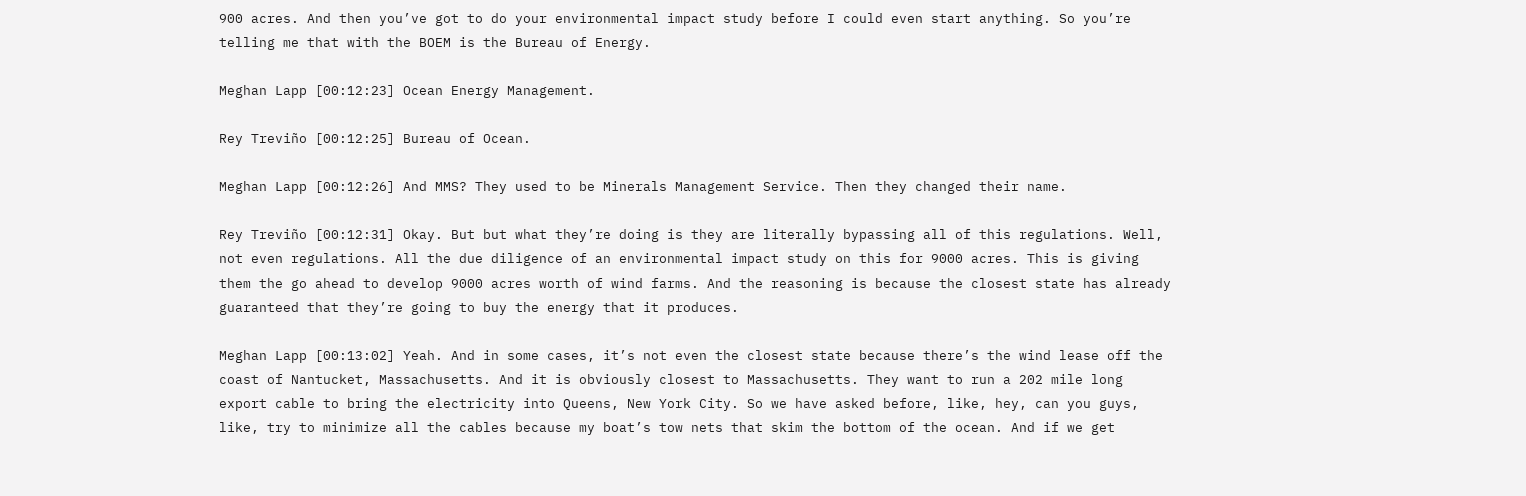900 acres. And then you’ve got to do your environmental impact study before I could even start anything. So you’re telling me that with the BOEM is the Bureau of Energy.

Meghan Lapp [00:12:23] Ocean Energy Management.

Rey Treviño [00:12:25] Bureau of Ocean.

Meghan Lapp [00:12:26] And MMS? They used to be Minerals Management Service. Then they changed their name.

Rey Treviño [00:12:31] Okay. But but what they’re doing is they are literally bypassing all of this regulations. Well, not even regulations. All the due diligence of an environmental impact study on this for 9000 acres. This is giving them the go ahead to develop 9000 acres worth of wind farms. And the reasoning is because the closest state has already guaranteed that they’re going to buy the energy that it produces.

Meghan Lapp [00:13:02] Yeah. And in some cases, it’s not even the closest state because there’s the wind lease off the coast of Nantucket, Massachusetts. And it is obviously closest to Massachusetts. They want to run a 202 mile long export cable to bring the electricity into Queens, New York City. So we have asked before, like, hey, can you guys, like, try to minimize all the cables because my boat’s tow nets that skim the bottom of the ocean. And if we get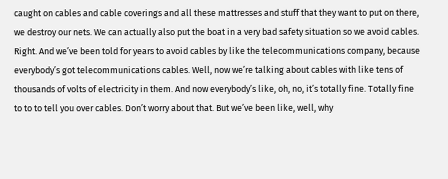caught on cables and cable coverings and all these mattresses and stuff that they want to put on there, we destroy our nets. We can actually also put the boat in a very bad safety situation so we avoid cables. Right. And we’ve been told for years to avoid cables by like the telecommunications company, because everybody’s got telecommunications cables. Well, now we’re talking about cables with like tens of thousands of volts of electricity in them. And now everybody’s like, oh, no, it’s totally fine. Totally fine to to to tell you over cables. Don’t worry about that. But we’ve been like, well, why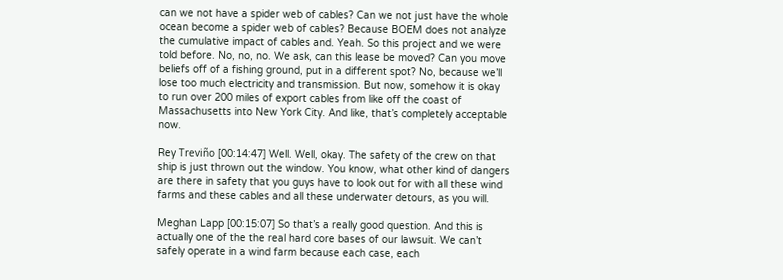can we not have a spider web of cables? Can we not just have the whole ocean become a spider web of cables? Because BOEM does not analyze the cumulative impact of cables and. Yeah. So this project and we were told before. No, no, no. We ask, can this lease be moved? Can you move beliefs off of a fishing ground, put in a different spot? No, because we’ll lose too much electricity and transmission. But now, somehow it is okay to run over 200 miles of export cables from like off the coast of Massachusetts into New York City. And like, that’s completely acceptable now.

Rey Treviño [00:14:47] Well. Well, okay. The safety of the crew on that ship is just thrown out the window. You know, what other kind of dangers are there in safety that you guys have to look out for with all these wind farms and these cables and all these underwater detours, as you will.

Meghan Lapp [00:15:07] So that’s a really good question. And this is actually one of the the real hard core bases of our lawsuit. We can’t safely operate in a wind farm because each case, each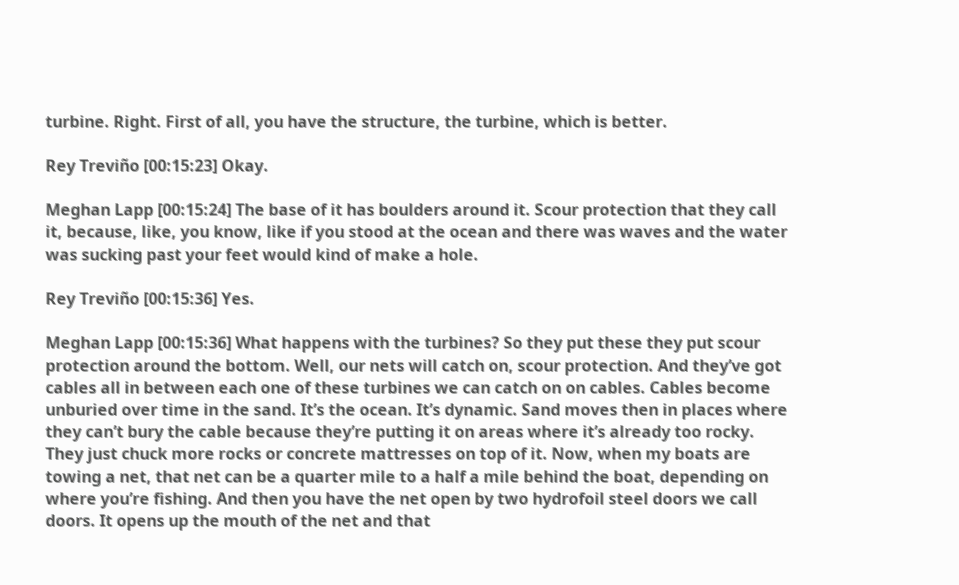turbine. Right. First of all, you have the structure, the turbine, which is better.

Rey Treviño [00:15:23] Okay.

Meghan Lapp [00:15:24] The base of it has boulders around it. Scour protection that they call it, because, like, you know, like if you stood at the ocean and there was waves and the water was sucking past your feet would kind of make a hole.

Rey Treviño [00:15:36] Yes.

Meghan Lapp [00:15:36] What happens with the turbines? So they put these they put scour protection around the bottom. Well, our nets will catch on, scour protection. And they’ve got cables all in between each one of these turbines we can catch on on cables. Cables become unburied over time in the sand. It’s the ocean. It’s dynamic. Sand moves then in places where they can’t bury the cable because they’re putting it on areas where it’s already too rocky. They just chuck more rocks or concrete mattresses on top of it. Now, when my boats are towing a net, that net can be a quarter mile to a half a mile behind the boat, depending on where you’re fishing. And then you have the net open by two hydrofoil steel doors we call doors. It opens up the mouth of the net and that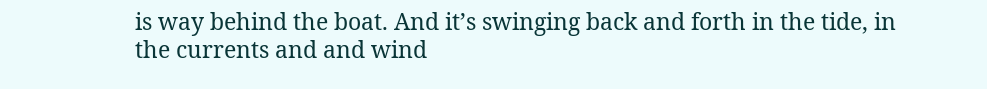is way behind the boat. And it’s swinging back and forth in the tide, in the currents and and wind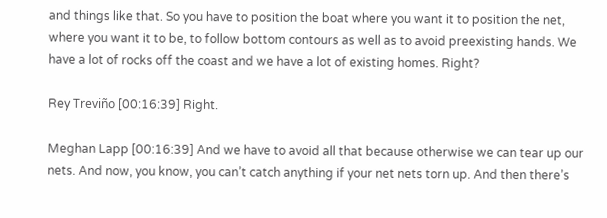and things like that. So you have to position the boat where you want it to position the net, where you want it to be, to follow bottom contours as well as to avoid preexisting hands. We have a lot of rocks off the coast and we have a lot of existing homes. Right?

Rey Treviño [00:16:39] Right.

Meghan Lapp [00:16:39] And we have to avoid all that because otherwise we can tear up our nets. And now, you know, you can’t catch anything if your net nets torn up. And then there’s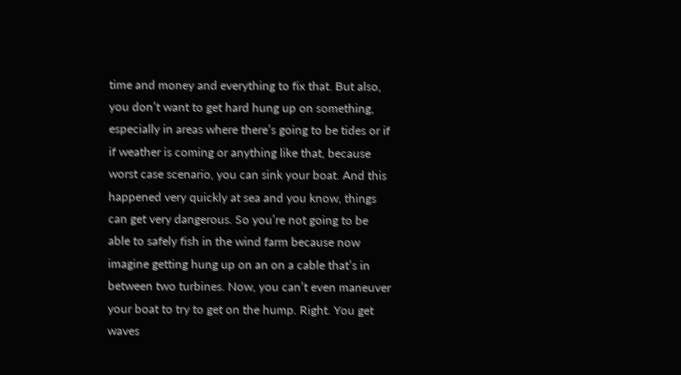time and money and everything to fix that. But also, you don’t want to get hard hung up on something, especially in areas where there’s going to be tides or if if weather is coming or anything like that, because worst case scenario, you can sink your boat. And this happened very quickly at sea and you know, things can get very dangerous. So you’re not going to be able to safely fish in the wind farm because now imagine getting hung up on an on a cable that’s in between two turbines. Now, you can’t even maneuver your boat to try to get on the hump. Right. You get waves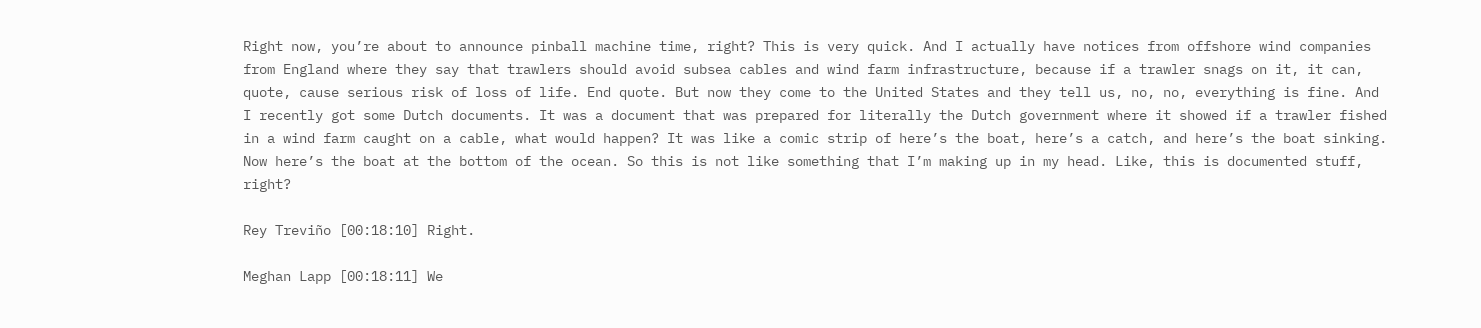Right now, you’re about to announce pinball machine time, right? This is very quick. And I actually have notices from offshore wind companies from England where they say that trawlers should avoid subsea cables and wind farm infrastructure, because if a trawler snags on it, it can, quote, cause serious risk of loss of life. End quote. But now they come to the United States and they tell us, no, no, everything is fine. And I recently got some Dutch documents. It was a document that was prepared for literally the Dutch government where it showed if a trawler fished in a wind farm caught on a cable, what would happen? It was like a comic strip of here’s the boat, here’s a catch, and here’s the boat sinking. Now here’s the boat at the bottom of the ocean. So this is not like something that I’m making up in my head. Like, this is documented stuff, right?

Rey Treviño [00:18:10] Right.

Meghan Lapp [00:18:11] We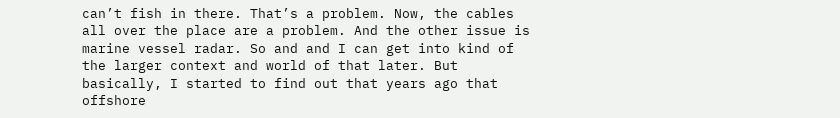can’t fish in there. That’s a problem. Now, the cables all over the place are a problem. And the other issue is marine vessel radar. So and and I can get into kind of the larger context and world of that later. But basically, I started to find out that years ago that offshore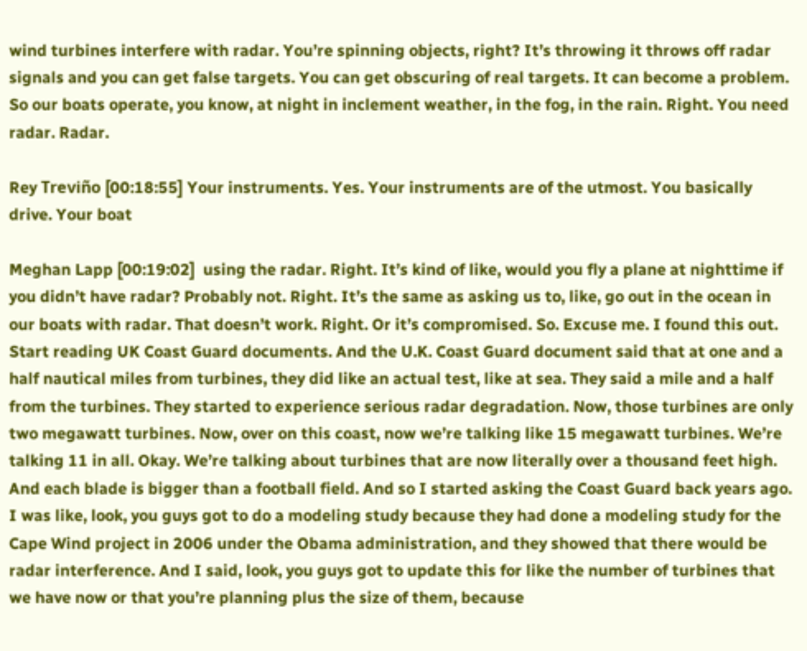wind turbines interfere with radar. You’re spinning objects, right? It’s throwing it throws off radar signals and you can get false targets. You can get obscuring of real targets. It can become a problem. So our boats operate, you know, at night in inclement weather, in the fog, in the rain. Right. You need radar. Radar.

Rey Treviño [00:18:55] Your instruments. Yes. Your instruments are of the utmost. You basically drive. Your boat

Meghan Lapp [00:19:02]  using the radar. Right. It’s kind of like, would you fly a plane at nighttime if you didn’t have radar? Probably not. Right. It’s the same as asking us to, like, go out in the ocean in our boats with radar. That doesn’t work. Right. Or it’s compromised. So. Excuse me. I found this out. Start reading UK Coast Guard documents. And the U.K. Coast Guard document said that at one and a half nautical miles from turbines, they did like an actual test, like at sea. They said a mile and a half from the turbines. They started to experience serious radar degradation. Now, those turbines are only two megawatt turbines. Now, over on this coast, now we’re talking like 15 megawatt turbines. We’re talking 11 in all. Okay. We’re talking about turbines that are now literally over a thousand feet high. And each blade is bigger than a football field. And so I started asking the Coast Guard back years ago. I was like, look, you guys got to do a modeling study because they had done a modeling study for the Cape Wind project in 2006 under the Obama administration, and they showed that there would be radar interference. And I said, look, you guys got to update this for like the number of turbines that we have now or that you’re planning plus the size of them, because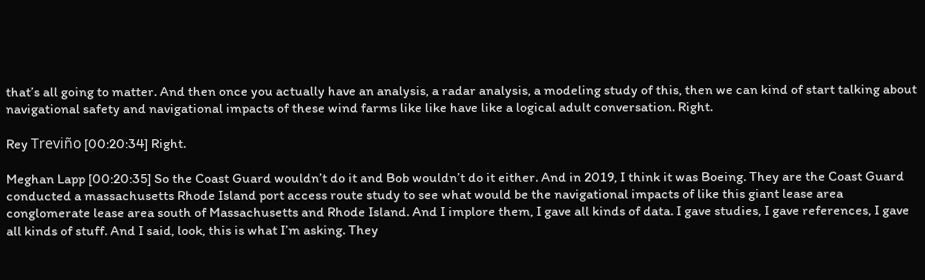that’s all going to matter. And then once you actually have an analysis, a radar analysis, a modeling study of this, then we can kind of start talking about navigational safety and navigational impacts of these wind farms like like have like a logical adult conversation. Right.

Rey Treviño [00:20:34] Right.

Meghan Lapp [00:20:35] So the Coast Guard wouldn’t do it and Bob wouldn’t do it either. And in 2019, I think it was Boeing. They are the Coast Guard conducted a massachusetts Rhode Island port access route study to see what would be the navigational impacts of like this giant lease area conglomerate lease area south of Massachusetts and Rhode Island. And I implore them, I gave all kinds of data. I gave studies, I gave references, I gave all kinds of stuff. And I said, look, this is what I’m asking. They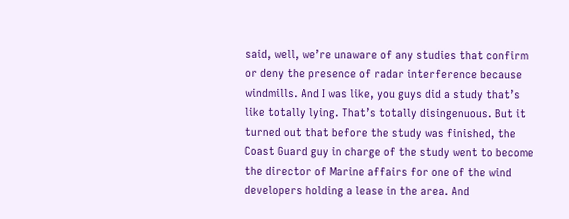said, well, we’re unaware of any studies that confirm or deny the presence of radar interference because windmills. And I was like, you guys did a study that’s like totally lying. That’s totally disingenuous. But it turned out that before the study was finished, the Coast Guard guy in charge of the study went to become the director of Marine affairs for one of the wind developers holding a lease in the area. And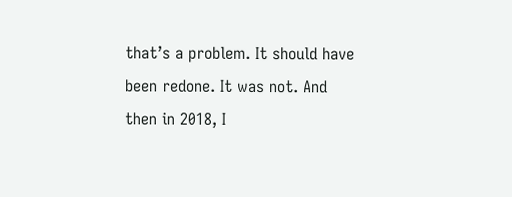that’s a problem. It should have been redone. It was not. And then in 2018, I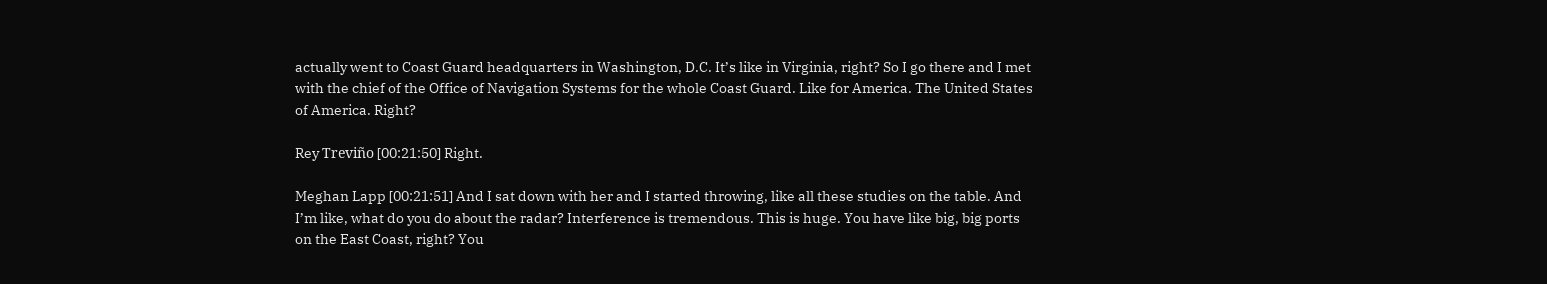actually went to Coast Guard headquarters in Washington, D.C. It’s like in Virginia, right? So I go there and I met with the chief of the Office of Navigation Systems for the whole Coast Guard. Like for America. The United States of America. Right?

Rey Treviño [00:21:50] Right.

Meghan Lapp [00:21:51] And I sat down with her and I started throwing, like all these studies on the table. And I’m like, what do you do about the radar? Interference is tremendous. This is huge. You have like big, big ports on the East Coast, right? You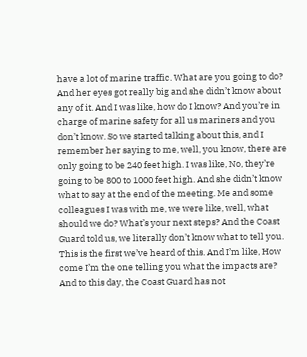have a lot of marine traffic. What are you going to do? And her eyes got really big and she didn’t know about any of it. And I was like, how do I know? And you’re in charge of marine safety for all us mariners and you don’t know. So we started talking about this, and I remember her saying to me, well, you know, there are only going to be 240 feet high. I was like, No, they’re going to be 800 to 1000 feet high. And she didn’t know what to say at the end of the meeting. Me and some colleagues I was with me, we were like, well, what should we do? What’s your next steps? And the Coast Guard told us, we literally don’t know what to tell you. This is the first we’ve heard of this. And I’m like, How come I’m the one telling you what the impacts are? And to this day, the Coast Guard has not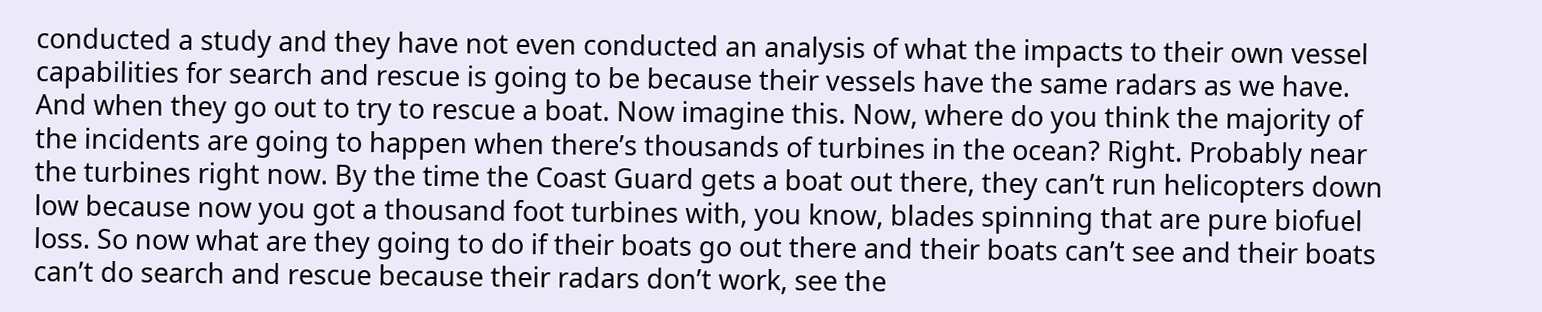conducted a study and they have not even conducted an analysis of what the impacts to their own vessel capabilities for search and rescue is going to be because their vessels have the same radars as we have. And when they go out to try to rescue a boat. Now imagine this. Now, where do you think the majority of the incidents are going to happen when there’s thousands of turbines in the ocean? Right. Probably near the turbines right now. By the time the Coast Guard gets a boat out there, they can’t run helicopters down low because now you got a thousand foot turbines with, you know, blades spinning that are pure biofuel loss. So now what are they going to do if their boats go out there and their boats can’t see and their boats can’t do search and rescue because their radars don’t work, see the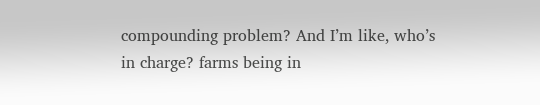compounding problem? And I’m like, who’s in charge? farms being in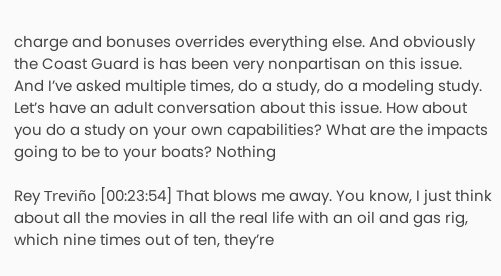charge and bonuses overrides everything else. And obviously the Coast Guard is has been very nonpartisan on this issue. And I’ve asked multiple times, do a study, do a modeling study. Let’s have an adult conversation about this issue. How about you do a study on your own capabilities? What are the impacts going to be to your boats? Nothing

Rey Treviño [00:23:54] That blows me away. You know, I just think about all the movies in all the real life with an oil and gas rig, which nine times out of ten, they’re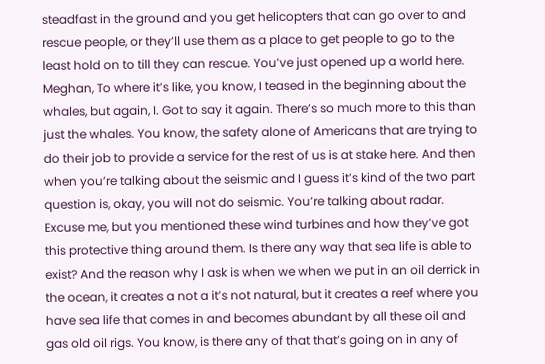steadfast in the ground and you get helicopters that can go over to and rescue people, or they’ll use them as a place to get people to go to the least hold on to till they can rescue. You’ve just opened up a world here. Meghan, To where it’s like, you know, I teased in the beginning about the whales, but again, I. Got to say it again. There’s so much more to this than just the whales. You know, the safety alone of Americans that are trying to do their job to provide a service for the rest of us is at stake here. And then when you’re talking about the seismic and I guess it’s kind of the two part question is, okay, you will not do seismic. You’re talking about radar. Excuse me, but you mentioned these wind turbines and how they’ve got this protective thing around them. Is there any way that sea life is able to exist? And the reason why I ask is when we when we put in an oil derrick in the ocean, it creates a not a it’s not natural, but it creates a reef where you have sea life that comes in and becomes abundant by all these oil and gas old oil rigs. You know, is there any of that that’s going on in any of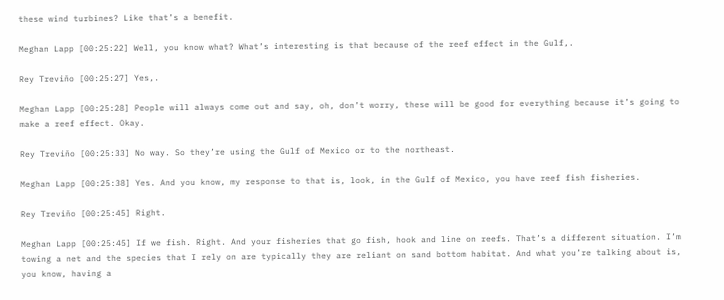these wind turbines? Like that’s a benefit.

Meghan Lapp [00:25:22] Well, you know what? What’s interesting is that because of the reef effect in the Gulf,.

Rey Treviño [00:25:27] Yes,.

Meghan Lapp [00:25:28] People will always come out and say, oh, don’t worry, these will be good for everything because it’s going to make a reef effect. Okay.

Rey Treviño [00:25:33] No way. So they’re using the Gulf of Mexico or to the northeast.

Meghan Lapp [00:25:38] Yes. And you know, my response to that is, look, in the Gulf of Mexico, you have reef fish fisheries.

Rey Treviño [00:25:45] Right.

Meghan Lapp [00:25:45] If we fish. Right. And your fisheries that go fish, hook and line on reefs. That’s a different situation. I’m towing a net and the species that I rely on are typically they are reliant on sand bottom habitat. And what you’re talking about is, you know, having a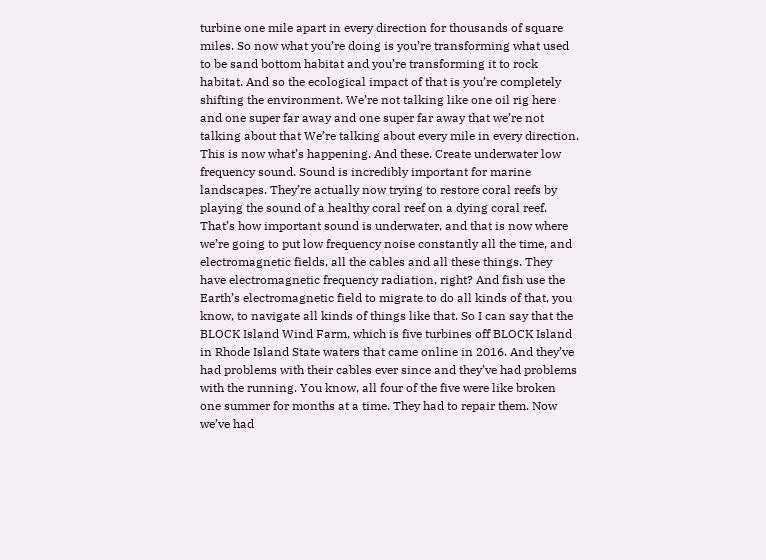turbine one mile apart in every direction for thousands of square miles. So now what you’re doing is you’re transforming what used to be sand bottom habitat and you’re transforming it to rock habitat. And so the ecological impact of that is you’re completely shifting the environment. We’re not talking like one oil rig here and one super far away and one super far away that we’re not talking about that We’re talking about every mile in every direction. This is now what’s happening. And these. Create underwater low frequency sound. Sound is incredibly important for marine landscapes. They’re actually now trying to restore coral reefs by playing the sound of a healthy coral reef on a dying coral reef. That’s how important sound is underwater, and that is now where we’re going to put low frequency noise constantly all the time, and electromagnetic fields, all the cables and all these things. They have electromagnetic frequency radiation, right? And fish use the Earth’s electromagnetic field to migrate to do all kinds of that, you know, to navigate all kinds of things like that. So I can say that the BLOCK Island Wind Farm, which is five turbines off BLOCK Island in Rhode Island State waters that came online in 2016. And they’ve had problems with their cables ever since and they’ve had problems with the running. You know, all four of the five were like broken one summer for months at a time. They had to repair them. Now we’ve had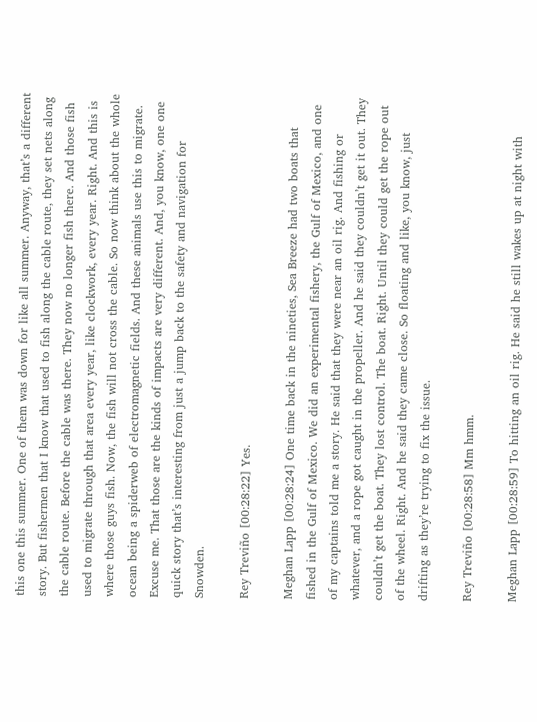this one this summer. One of them was down for like all summer. Anyway, that’s a different story. But fishermen that I know that used to fish along the cable route, they set nets along the cable route. Before the cable was there. They now no longer fish there. And those fish used to migrate through that area every year, like clockwork, every year. Right. And this is where those guys fish. Now, the fish will not cross the cable. So now think about the whole ocean being a spiderweb of electromagnetic fields. And these animals use this to migrate. Excuse me. That those are the kinds of impacts are very different. And, you know, one one quick story that’s interesting from just a jump back to the safety and navigation for Snowden.

Rey Treviño [00:28:22] Yes.

Meghan Lapp [00:28:24] One time back in the nineties, Sea Breeze had two boats that fished in the Gulf of Mexico. We did an experimental fishery, the Gulf of Mexico, and one of my captains told me a story. He said that they were near an oil rig. And fishing or whatever, and a rope got caught in the propeller. And he said they couldn’t get it out. They couldn’t get the boat. They lost control. The boat. Right. Until they could get the rope out of the wheel. Right. And he said they came close. So floating and like, you know, just drifting as they’re trying to fix the issue.

Rey Treviño [00:28:58] Mm hmm.

Meghan Lapp [00:28:59] To hitting an oil rig. He said he still wakes up at night with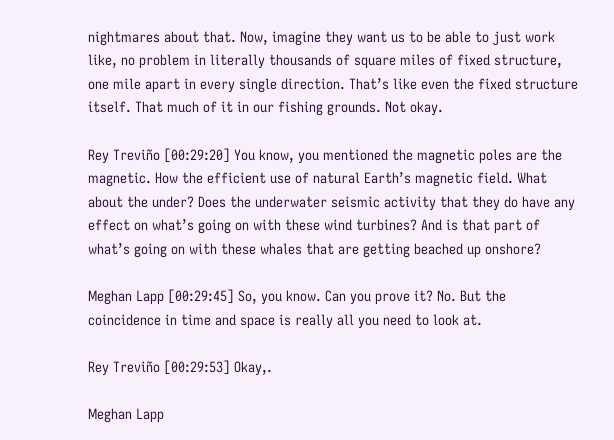nightmares about that. Now, imagine they want us to be able to just work like, no problem in literally thousands of square miles of fixed structure, one mile apart in every single direction. That’s like even the fixed structure itself. That much of it in our fishing grounds. Not okay.

Rey Treviño [00:29:20] You know, you mentioned the magnetic poles are the magnetic. How the efficient use of natural Earth’s magnetic field. What about the under? Does the underwater seismic activity that they do have any effect on what’s going on with these wind turbines? And is that part of what’s going on with these whales that are getting beached up onshore?

Meghan Lapp [00:29:45] So, you know. Can you prove it? No. But the coincidence in time and space is really all you need to look at.

Rey Treviño [00:29:53] Okay,.

Meghan Lapp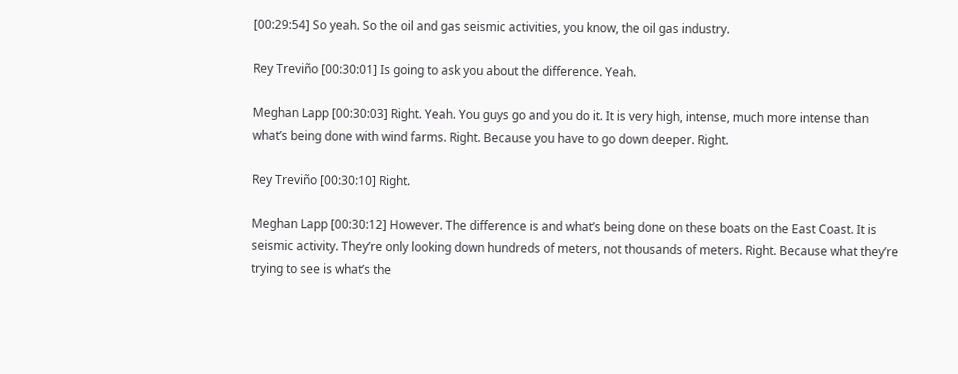[00:29:54] So yeah. So the oil and gas seismic activities, you know, the oil gas industry.

Rey Treviño [00:30:01] Is going to ask you about the difference. Yeah.

Meghan Lapp [00:30:03] Right. Yeah. You guys go and you do it. It is very high, intense, much more intense than what’s being done with wind farms. Right. Because you have to go down deeper. Right.

Rey Treviño [00:30:10] Right.

Meghan Lapp [00:30:12] However. The difference is and what’s being done on these boats on the East Coast. It is seismic activity. They’re only looking down hundreds of meters, not thousands of meters. Right. Because what they’re trying to see is what’s the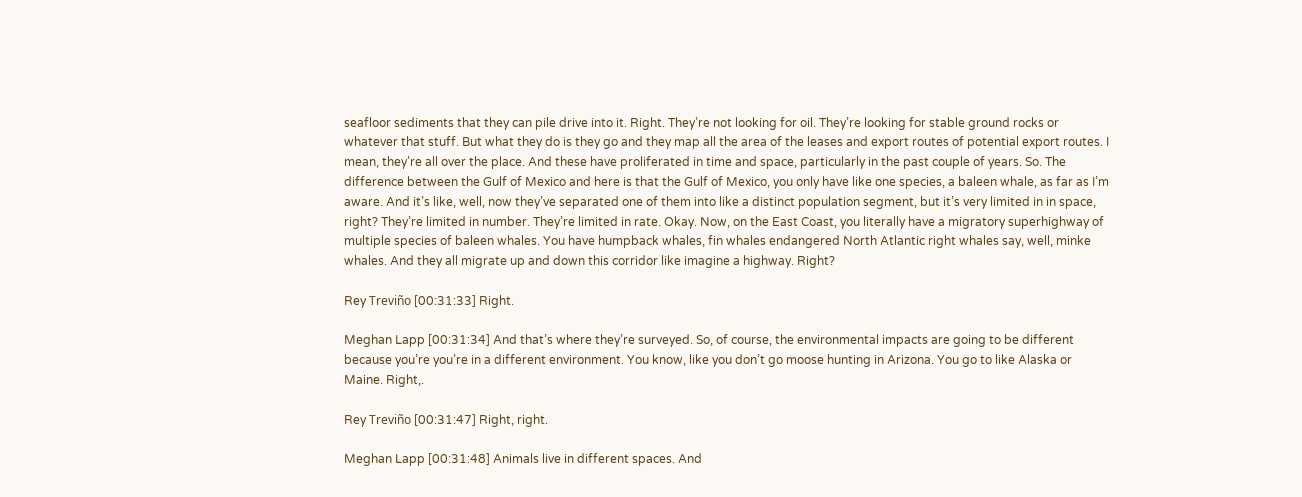seafloor sediments that they can pile drive into it. Right. They’re not looking for oil. They’re looking for stable ground rocks or whatever that stuff. But what they do is they go and they map all the area of the leases and export routes of potential export routes. I mean, they’re all over the place. And these have proliferated in time and space, particularly in the past couple of years. So. The difference between the Gulf of Mexico and here is that the Gulf of Mexico, you only have like one species, a baleen whale, as far as I’m aware. And it’s like, well, now they’ve separated one of them into like a distinct population segment, but it’s very limited in in space, right? They’re limited in number. They’re limited in rate. Okay. Now, on the East Coast, you literally have a migratory superhighway of multiple species of baleen whales. You have humpback whales, fin whales endangered North Atlantic right whales say, well, minke whales. And they all migrate up and down this corridor like imagine a highway. Right?

Rey Treviño [00:31:33] Right.

Meghan Lapp [00:31:34] And that’s where they’re surveyed. So, of course, the environmental impacts are going to be different because you’re you’re in a different environment. You know, like you don’t go moose hunting in Arizona. You go to like Alaska or Maine. Right,.

Rey Treviño [00:31:47] Right, right.

Meghan Lapp [00:31:48] Animals live in different spaces. And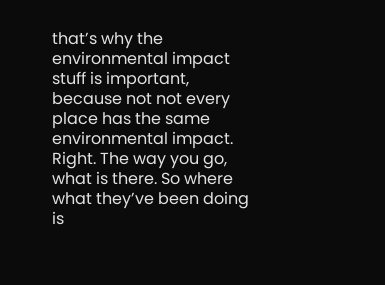that’s why the environmental impact stuff is important, because not not every place has the same environmental impact. Right. The way you go, what is there. So where what they’ve been doing is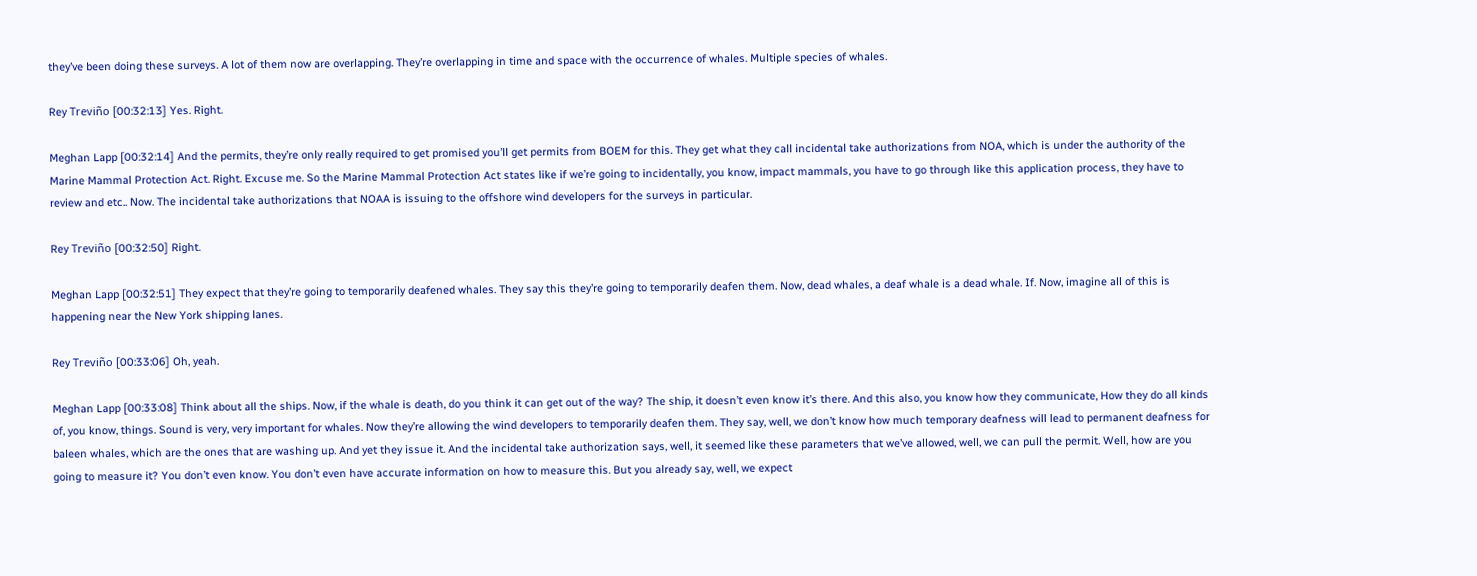they’ve been doing these surveys. A lot of them now are overlapping. They’re overlapping in time and space with the occurrence of whales. Multiple species of whales.

Rey Treviño [00:32:13] Yes. Right.

Meghan Lapp [00:32:14] And the permits, they’re only really required to get promised you’ll get permits from BOEM for this. They get what they call incidental take authorizations from NOA, which is under the authority of the Marine Mammal Protection Act. Right. Excuse me. So the Marine Mammal Protection Act states like if we’re going to incidentally, you know, impact mammals, you have to go through like this application process, they have to review and etc.. Now. The incidental take authorizations that NOAA is issuing to the offshore wind developers for the surveys in particular.

Rey Treviño [00:32:50] Right.

Meghan Lapp [00:32:51] They expect that they’re going to temporarily deafened whales. They say this they’re going to temporarily deafen them. Now, dead whales, a deaf whale is a dead whale. If. Now, imagine all of this is happening near the New York shipping lanes.

Rey Treviño [00:33:06] Oh, yeah.

Meghan Lapp [00:33:08] Think about all the ships. Now, if the whale is death, do you think it can get out of the way? The ship, it doesn’t even know it’s there. And this also, you know how they communicate, How they do all kinds of, you know, things. Sound is very, very important for whales. Now they’re allowing the wind developers to temporarily deafen them. They say, well, we don’t know how much temporary deafness will lead to permanent deafness for baleen whales, which are the ones that are washing up. And yet they issue it. And the incidental take authorization says, well, it seemed like these parameters that we’ve allowed, well, we can pull the permit. Well, how are you going to measure it? You don’t even know. You don’t even have accurate information on how to measure this. But you already say, well, we expect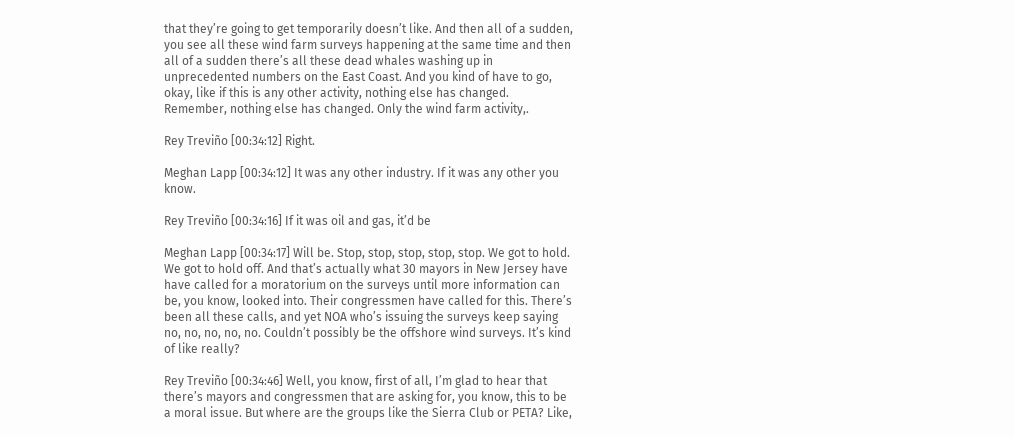that they’re going to get temporarily doesn’t like. And then all of a sudden, you see all these wind farm surveys happening at the same time and then all of a sudden there’s all these dead whales washing up in unprecedented numbers on the East Coast. And you kind of have to go, okay, like if this is any other activity, nothing else has changed. Remember, nothing else has changed. Only the wind farm activity,.

Rey Treviño [00:34:12] Right.

Meghan Lapp [00:34:12] It was any other industry. If it was any other you know.

Rey Treviño [00:34:16] If it was oil and gas, it’d be

Meghan Lapp [00:34:17] Will be. Stop, stop, stop, stop, stop. We got to hold. We got to hold off. And that’s actually what 30 mayors in New Jersey have have called for a moratorium on the surveys until more information can be, you know, looked into. Their congressmen have called for this. There’s been all these calls, and yet NOA who’s issuing the surveys keep saying no, no, no, no, no. Couldn’t possibly be the offshore wind surveys. It’s kind of like really?

Rey Treviño [00:34:46] Well, you know, first of all, I’m glad to hear that there’s mayors and congressmen that are asking for, you know, this to be a moral issue. But where are the groups like the Sierra Club or PETA? Like,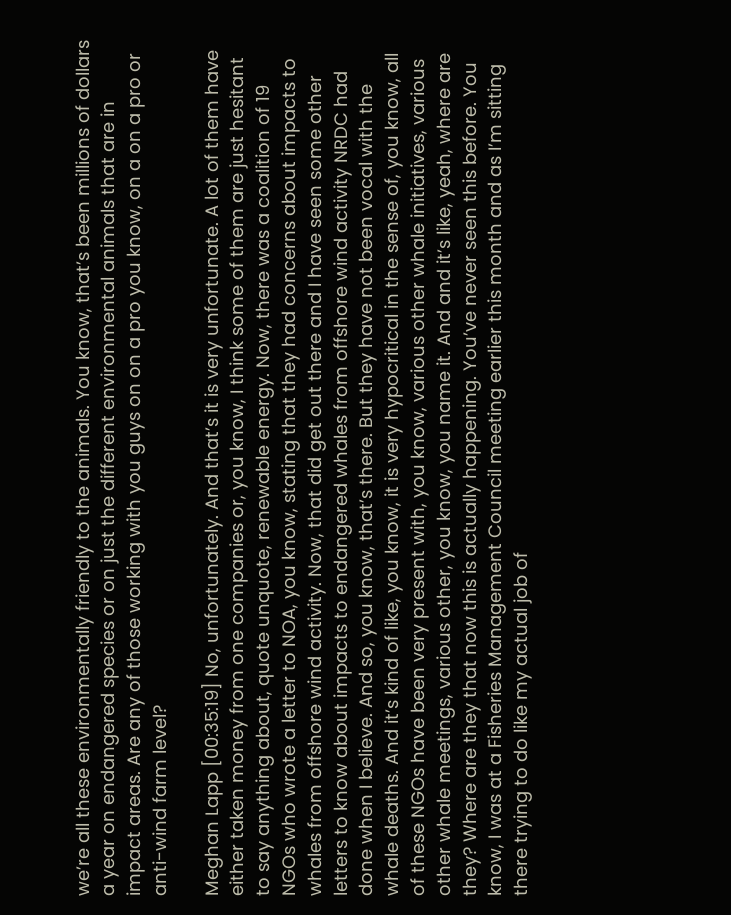we’re all these environmentally friendly to the animals. You know, that’s been millions of dollars a year on endangered species or on just the different environmental animals that are in impact areas. Are any of those working with you guys on on a pro you know, on a on a pro or anti-wind farm level?

Meghan Lapp [00:35:19] No, unfortunately. And that’s it is very unfortunate. A lot of them have either taken money from one companies or, you know, I think some of them are just hesitant to say anything about, quote unquote, renewable energy. Now, there was a coalition of 19 NGOs who wrote a letter to NOA, you know, stating that they had concerns about impacts to whales from offshore wind activity. Now, that did get out there and I have seen some other letters to know about impacts to endangered whales from offshore wind activity NRDC had done when I believe. And so, you know, that’s there. But they have not been vocal with the whale deaths. And it’s kind of like, you know, it is very hypocritical in the sense of, you know, all of these NGOs have been very present with, you know, various other whale initiatives, various other whale meetings, various other, you know, you name it. And and it’s like, yeah, where are they? Where are they that now this is actually happening. You’ve never seen this before. You know, I was at a Fisheries Management Council meeting earlier this month and as I’m sitting there trying to do like my actual job of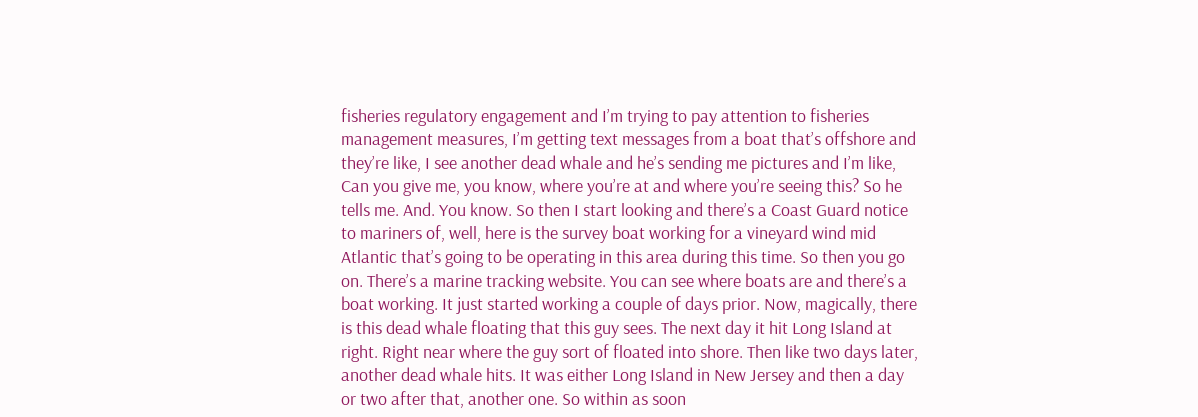fisheries regulatory engagement and I’m trying to pay attention to fisheries management measures, I’m getting text messages from a boat that’s offshore and they’re like, I see another dead whale and he’s sending me pictures and I’m like, Can you give me, you know, where you’re at and where you’re seeing this? So he tells me. And. You know. So then I start looking and there’s a Coast Guard notice to mariners of, well, here is the survey boat working for a vineyard wind mid Atlantic that’s going to be operating in this area during this time. So then you go on. There’s a marine tracking website. You can see where boats are and there’s a boat working. It just started working a couple of days prior. Now, magically, there is this dead whale floating that this guy sees. The next day it hit Long Island at right. Right near where the guy sort of floated into shore. Then like two days later, another dead whale hits. It was either Long Island in New Jersey and then a day or two after that, another one. So within as soon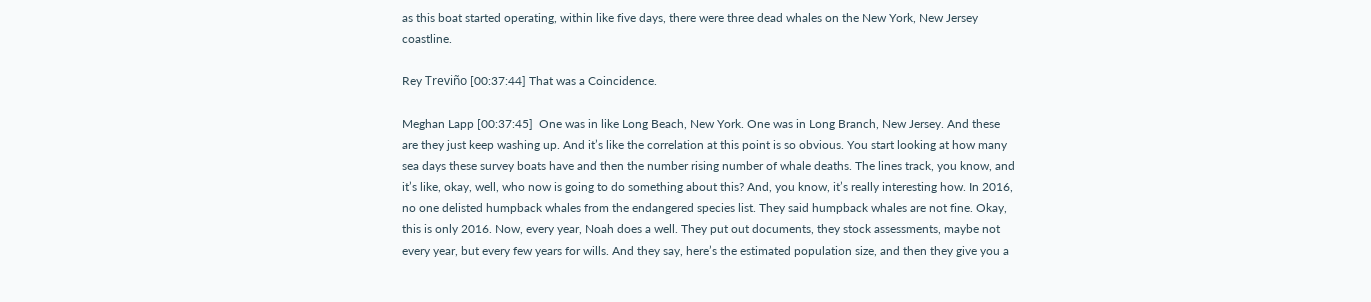as this boat started operating, within like five days, there were three dead whales on the New York, New Jersey coastline.

Rey Treviño [00:37:44] That was a Coincidence.

Meghan Lapp [00:37:45]  One was in like Long Beach, New York. One was in Long Branch, New Jersey. And these are they just keep washing up. And it’s like the correlation at this point is so obvious. You start looking at how many sea days these survey boats have and then the number rising number of whale deaths. The lines track, you know, and it’s like, okay, well, who now is going to do something about this? And, you know, it’s really interesting how. In 2016, no one delisted humpback whales from the endangered species list. They said humpback whales are not fine. Okay, this is only 2016. Now, every year, Noah does a well. They put out documents, they stock assessments, maybe not every year, but every few years for wills. And they say, here’s the estimated population size, and then they give you a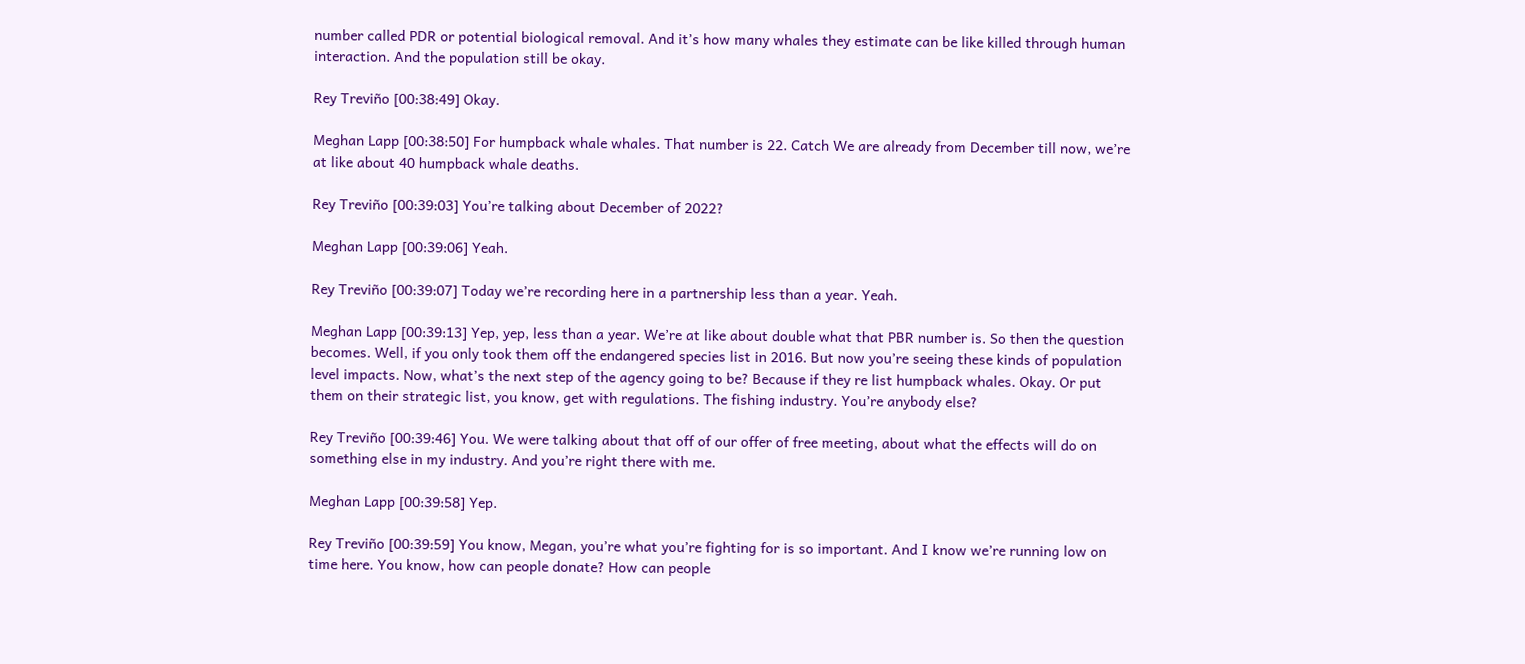number called PDR or potential biological removal. And it’s how many whales they estimate can be like killed through human interaction. And the population still be okay.

Rey Treviño [00:38:49] Okay.

Meghan Lapp [00:38:50] For humpback whale whales. That number is 22. Catch We are already from December till now, we’re at like about 40 humpback whale deaths.

Rey Treviño [00:39:03] You’re talking about December of 2022?

Meghan Lapp [00:39:06] Yeah.

Rey Treviño [00:39:07] Today we’re recording here in a partnership less than a year. Yeah.

Meghan Lapp [00:39:13] Yep, yep, less than a year. We’re at like about double what that PBR number is. So then the question becomes. Well, if you only took them off the endangered species list in 2016. But now you’re seeing these kinds of population level impacts. Now, what’s the next step of the agency going to be? Because if they re list humpback whales. Okay. Or put them on their strategic list, you know, get with regulations. The fishing industry. You’re anybody else?

Rey Treviño [00:39:46] You. We were talking about that off of our offer of free meeting, about what the effects will do on something else in my industry. And you’re right there with me.

Meghan Lapp [00:39:58] Yep.

Rey Treviño [00:39:59] You know, Megan, you’re what you’re fighting for is so important. And I know we’re running low on time here. You know, how can people donate? How can people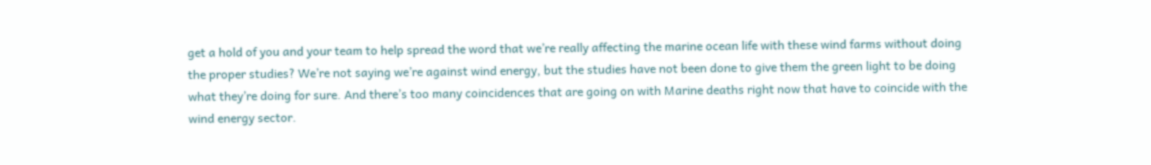get a hold of you and your team to help spread the word that we’re really affecting the marine ocean life with these wind farms without doing the proper studies? We’re not saying we’re against wind energy, but the studies have not been done to give them the green light to be doing what they’re doing for sure. And there’s too many coincidences that are going on with Marine deaths right now that have to coincide with the wind energy sector.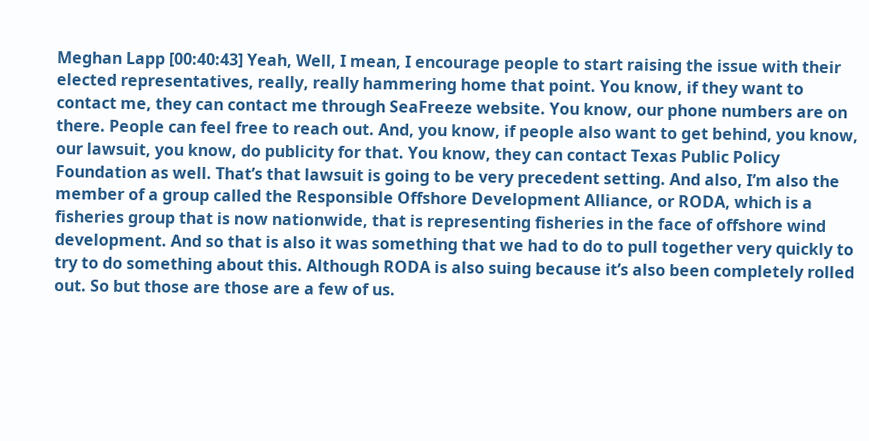Meghan Lapp [00:40:43] Yeah, Well, I mean, I encourage people to start raising the issue with their elected representatives, really, really hammering home that point. You know, if they want to contact me, they can contact me through SeaFreeze website. You know, our phone numbers are on there. People can feel free to reach out. And, you know, if people also want to get behind, you know, our lawsuit, you know, do publicity for that. You know, they can contact Texas Public Policy Foundation as well. That’s that lawsuit is going to be very precedent setting. And also, I’m also the member of a group called the Responsible Offshore Development Alliance, or RODA, which is a fisheries group that is now nationwide, that is representing fisheries in the face of offshore wind development. And so that is also it was something that we had to do to pull together very quickly to try to do something about this. Although RODA is also suing because it’s also been completely rolled out. So but those are those are a few of us.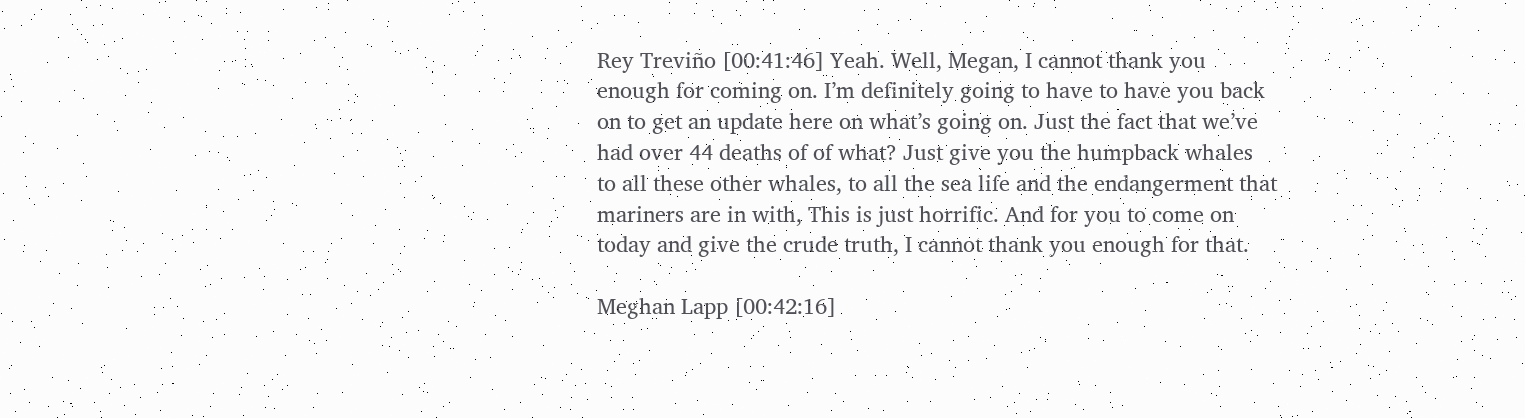Rey Treviño [00:41:46] Yeah. Well, Megan, I cannot thank you enough for coming on. I’m definitely going to have to have you back on to get an update here on what’s going on. Just the fact that we’ve had over 44 deaths of of what? Just give you the humpback whales to all these other whales, to all the sea life and the endangerment that mariners are in with, This is just horrific. And for you to come on today and give the crude truth, I cannot thank you enough for that.

Meghan Lapp [00:42:16]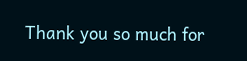Thank you so much for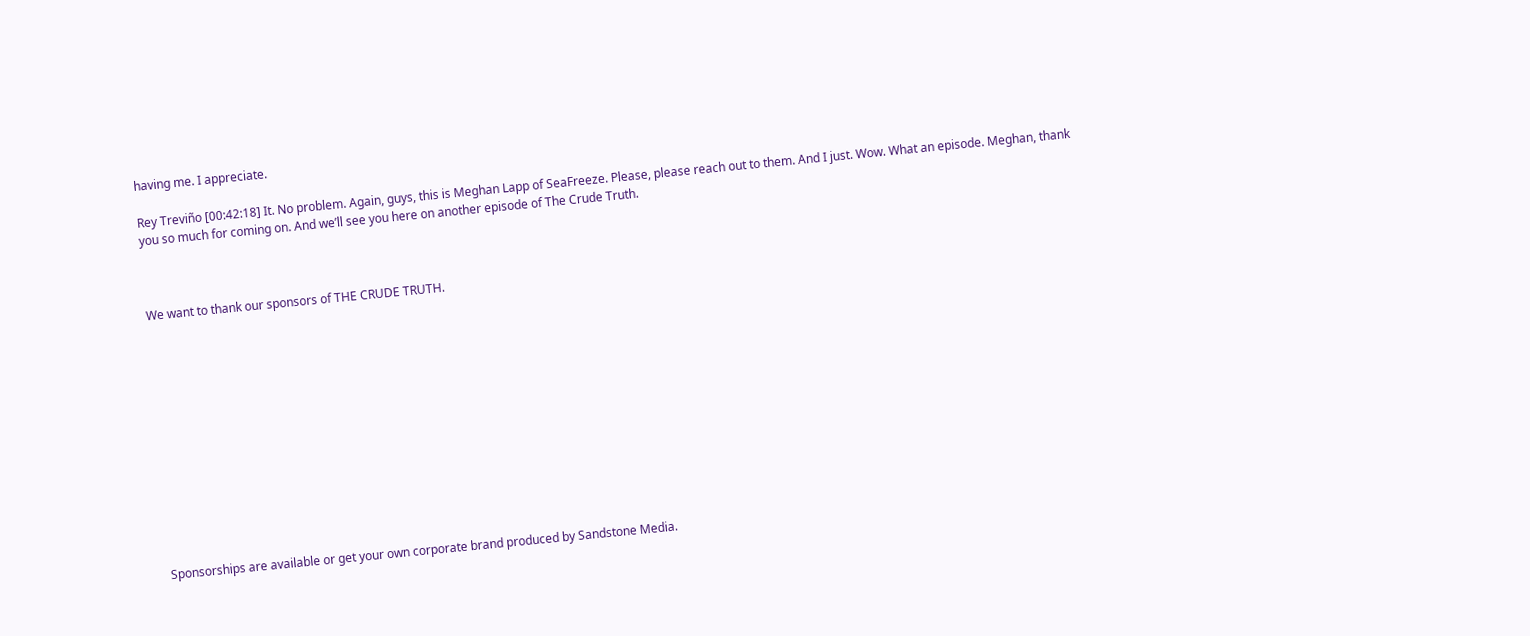having me. I appreciate.

Rey Treviño [00:42:18] It. No problem. Again, guys, this is Meghan Lapp of SeaFreeze. Please, please reach out to them. And I just. Wow. What an episode. Meghan, thank you so much for coming on. And we’ll see you here on another episode of The Crude Truth.



We want to thank our sponsors of THE CRUDE TRUTH.













Sponsorships are available or get your own corporate brand produced by Sandstone Media.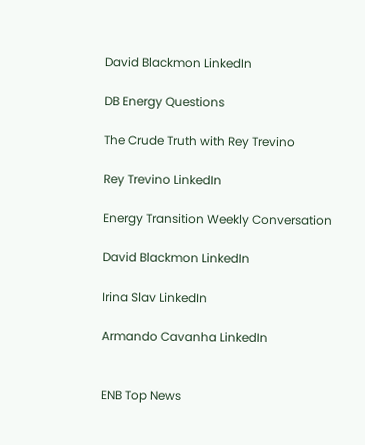David Blackmon LinkedIn

DB Energy Questions

The Crude Truth with Rey Trevino

Rey Trevino LinkedIn

Energy Transition Weekly Conversation

David Blackmon LinkedIn

Irina Slav LinkedIn

Armando Cavanha LinkedIn


ENB Top News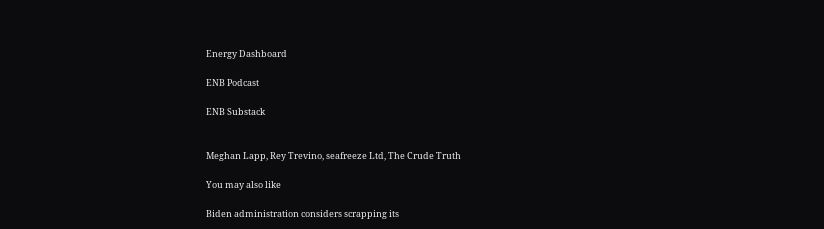Energy Dashboard

ENB Podcast

ENB Substack


Meghan Lapp, Rey Trevino, seafreeze Ltd, The Crude Truth

You may also like

Biden administration considers scrapping its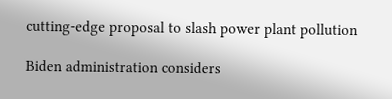cutting-edge proposal to slash power plant pollution

Biden administration considers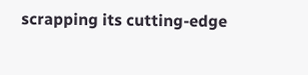scrapping its cutting-edge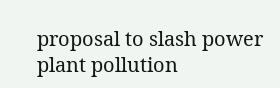proposal to slash power plant pollution